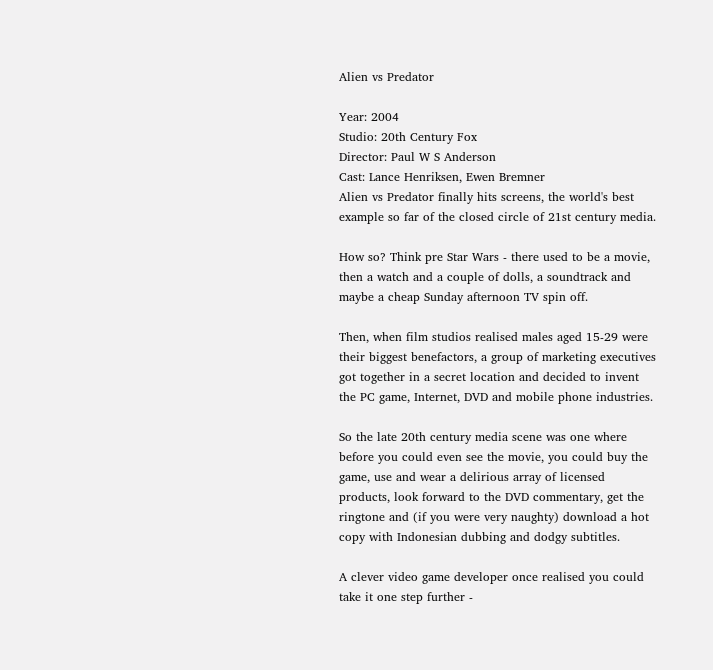Alien vs Predator

Year: 2004
Studio: 20th Century Fox
Director: Paul W S Anderson
Cast: Lance Henriksen, Ewen Bremner
Alien vs Predator finally hits screens, the world's best example so far of the closed circle of 21st century media.

How so? Think pre Star Wars - there used to be a movie, then a watch and a couple of dolls, a soundtrack and maybe a cheap Sunday afternoon TV spin off.

Then, when film studios realised males aged 15-29 were their biggest benefactors, a group of marketing executives got together in a secret location and decided to invent the PC game, Internet, DVD and mobile phone industries.

So the late 20th century media scene was one where before you could even see the movie, you could buy the game, use and wear a delirious array of licensed products, look forward to the DVD commentary, get the ringtone and (if you were very naughty) download a hot copy with Indonesian dubbing and dodgy subtitles.

A clever video game developer once realised you could take it one step further -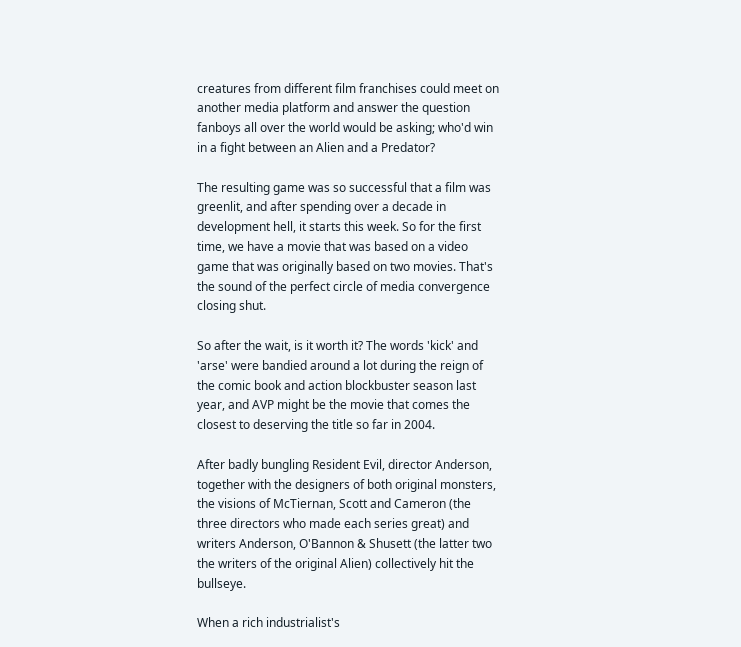creatures from different film franchises could meet on another media platform and answer the question fanboys all over the world would be asking; who'd win in a fight between an Alien and a Predator?

The resulting game was so successful that a film was greenlit, and after spending over a decade in development hell, it starts this week. So for the first time, we have a movie that was based on a video game that was originally based on two movies. That's the sound of the perfect circle of media convergence closing shut.

So after the wait, is it worth it? The words 'kick' and 'arse' were bandied around a lot during the reign of the comic book and action blockbuster season last year, and AVP might be the movie that comes the closest to deserving the title so far in 2004.

After badly bungling Resident Evil, director Anderson, together with the designers of both original monsters, the visions of McTiernan, Scott and Cameron (the three directors who made each series great) and writers Anderson, O'Bannon & Shusett (the latter two the writers of the original Alien) collectively hit the bullseye.

When a rich industrialist's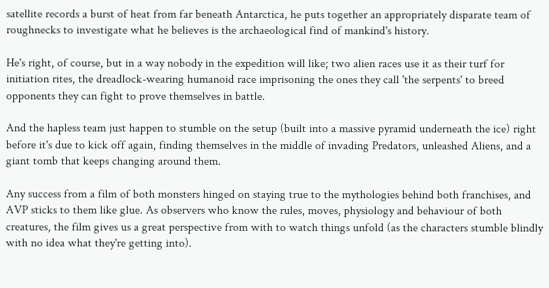satellite records a burst of heat from far beneath Antarctica, he puts together an appropriately disparate team of roughnecks to investigate what he believes is the archaeological find of mankind's history.

He's right, of course, but in a way nobody in the expedition will like; two alien races use it as their turf for initiation rites, the dreadlock-wearing humanoid race imprisoning the ones they call 'the serpents' to breed opponents they can fight to prove themselves in battle.

And the hapless team just happen to stumble on the setup (built into a massive pyramid underneath the ice) right before it's due to kick off again, finding themselves in the middle of invading Predators, unleashed Aliens, and a giant tomb that keeps changing around them.

Any success from a film of both monsters hinged on staying true to the mythologies behind both franchises, and AVP sticks to them like glue. As observers who know the rules, moves, physiology and behaviour of both creatures, the film gives us a great perspective from with to watch things unfold (as the characters stumble blindly with no idea what they're getting into).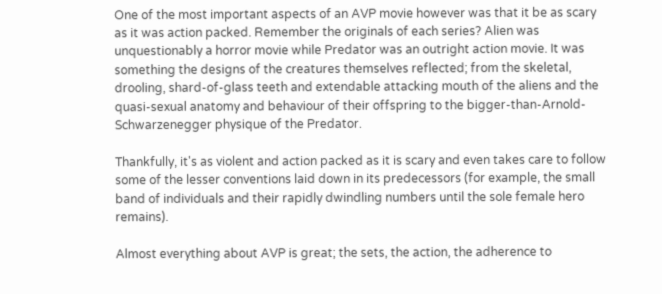One of the most important aspects of an AVP movie however was that it be as scary as it was action packed. Remember the originals of each series? Alien was unquestionably a horror movie while Predator was an outright action movie. It was something the designs of the creatures themselves reflected; from the skeletal, drooling, shard-of-glass teeth and extendable attacking mouth of the aliens and the quasi-sexual anatomy and behaviour of their offspring to the bigger-than-Arnold-Schwarzenegger physique of the Predator.

Thankfully, it's as violent and action packed as it is scary and even takes care to follow some of the lesser conventions laid down in its predecessors (for example, the small band of individuals and their rapidly dwindling numbers until the sole female hero remains).

Almost everything about AVP is great; the sets, the action, the adherence to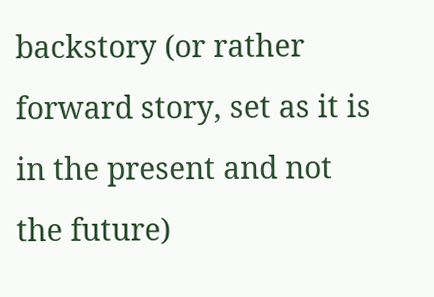backstory (or rather forward story, set as it is in the present and not the future)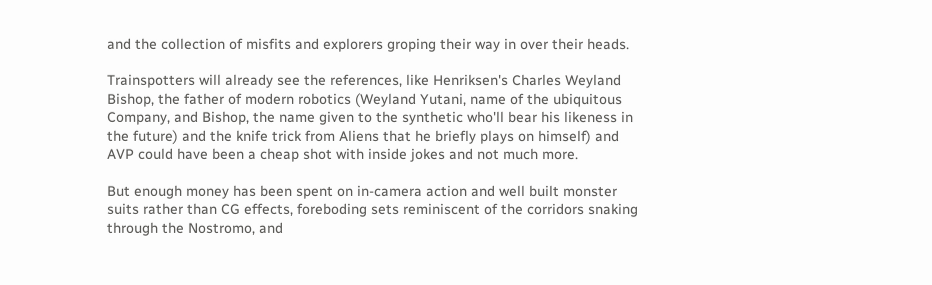and the collection of misfits and explorers groping their way in over their heads.

Trainspotters will already see the references, like Henriksen's Charles Weyland Bishop, the father of modern robotics (Weyland Yutani, name of the ubiquitous Company, and Bishop, the name given to the synthetic who'll bear his likeness in the future) and the knife trick from Aliens that he briefly plays on himself) and AVP could have been a cheap shot with inside jokes and not much more.

But enough money has been spent on in-camera action and well built monster suits rather than CG effects, foreboding sets reminiscent of the corridors snaking through the Nostromo, and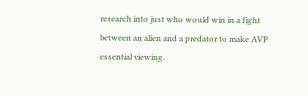research into just who would win in a fight between an alien and a predator to make AVP essential viewing.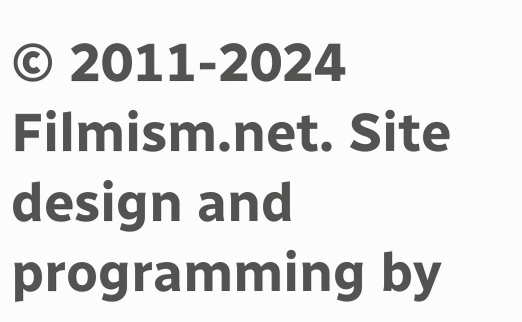© 2011-2024 Filmism.net. Site design and programming by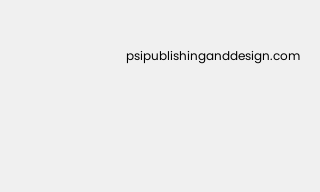psipublishinganddesign.com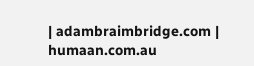| adambraimbridge.com | humaan.com.au